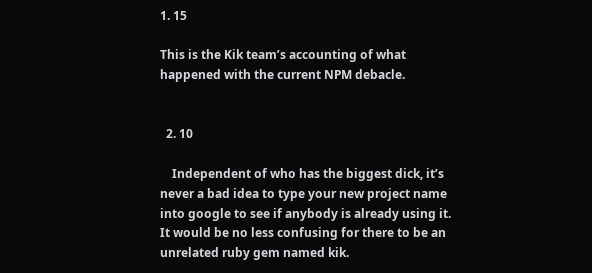1. 15

This is the Kik team’s accounting of what happened with the current NPM debacle.


  2. 10

    Independent of who has the biggest dick, it’s never a bad idea to type your new project name into google to see if anybody is already using it. It would be no less confusing for there to be an unrelated ruby gem named kik.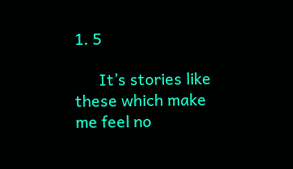1. 5

      It’s stories like these which make me feel no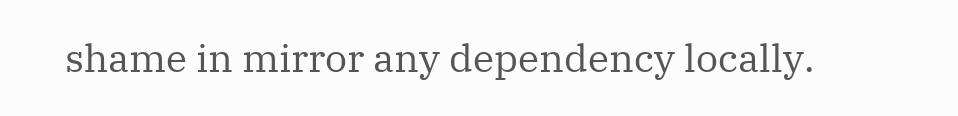shame in mirror any dependency locally.